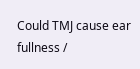Could TMJ cause ear fullness /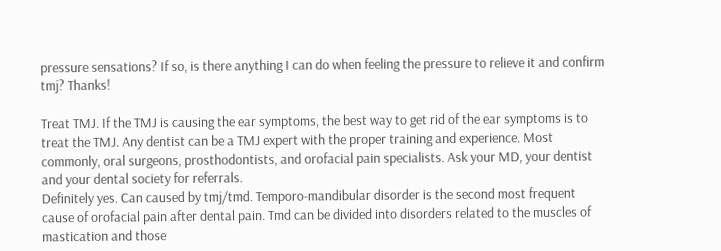pressure sensations? If so, is there anything I can do when feeling the pressure to relieve it and confirm tmj? Thanks!

Treat TMJ. If the TMJ is causing the ear symptoms, the best way to get rid of the ear symptoms is to treat the TMJ. Any dentist can be a TMJ expert with the proper training and experience. Most commonly, oral surgeons, prosthodontists, and orofacial pain specialists. Ask your MD, your dentist and your dental society for referrals.
Definitely yes. Can caused by tmj/tmd. Temporo-mandibular disorder is the second most frequent cause of orofacial pain after dental pain. Tmd can be divided into disorders related to the muscles of mastication and those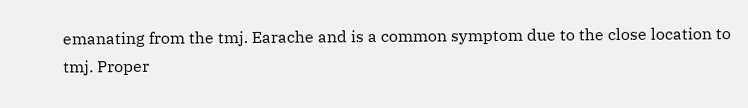emanating from the tmj. Earache and is a common symptom due to the close location to tmj. Proper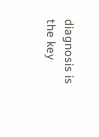diagnosis is the key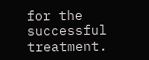for the successful treatment.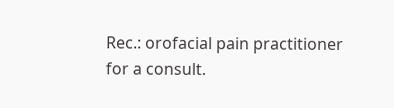Rec.: orofacial pain practitioner for a consult.